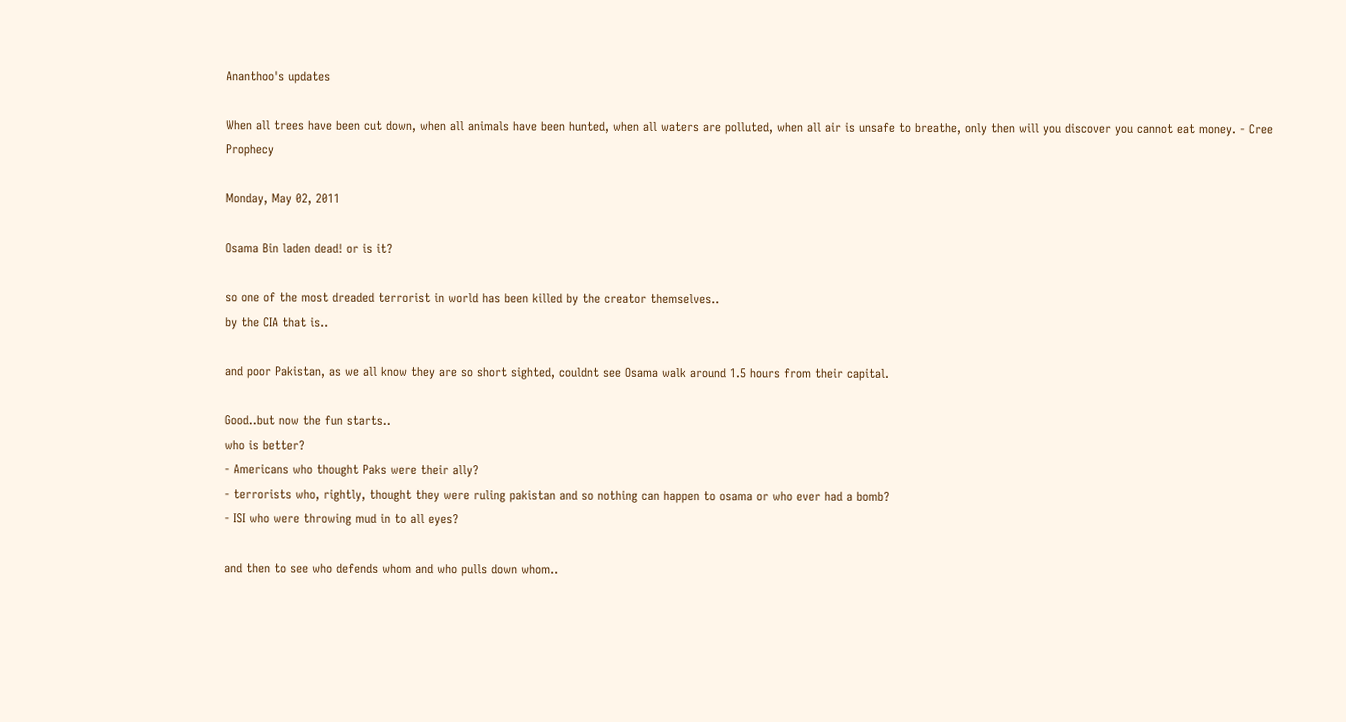Ananthoo's updates

When all trees have been cut down, when all animals have been hunted, when all waters are polluted, when all air is unsafe to breathe, only then will you discover you cannot eat money. - Cree Prophecy

Monday, May 02, 2011

Osama Bin laden dead! or is it?

so one of the most dreaded terrorist in world has been killed by the creator themselves..
by the CIA that is..

and poor Pakistan, as we all know they are so short sighted, couldnt see Osama walk around 1.5 hours from their capital.

Good..but now the fun starts..
who is better?
- Americans who thought Paks were their ally?
- terrorists who, rightly, thought they were ruling pakistan and so nothing can happen to osama or who ever had a bomb?
- ISI who were throwing mud in to all eyes?

and then to see who defends whom and who pulls down whom..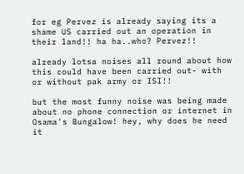for eg Pervez is already saying its a shame US carried out an operation in their land!! ha ha..who? Pervez!!

already lotsa noises all round about how this could have been carried out- with or without pak army or ISI!!

but the most funny noise was being made about no phone connection or internet in Osama's Bungalow! hey, why does he need it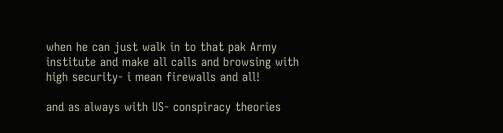when he can just walk in to that pak Army institute and make all calls and browsing with high security- i mean firewalls and all!

and as always with US- conspiracy theories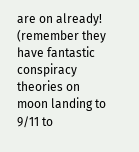are on already!
(remember they have fantastic conspiracy theories on moon landing to 9/11 to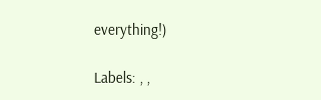everything!)

Labels: , ,